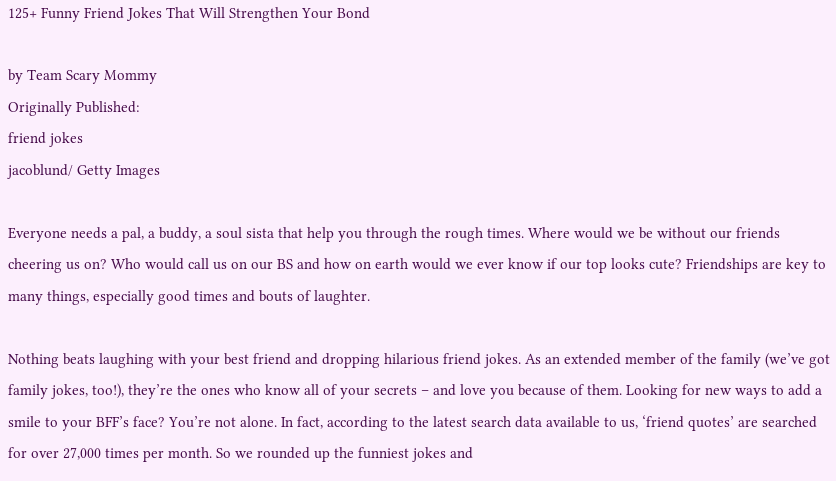125+ Funny Friend Jokes That Will Strengthen Your Bond

by Team Scary Mommy
Originally Published:
friend jokes
jacoblund/ Getty Images

Everyone needs a pal, a buddy, a soul sista that help you through the rough times. Where would we be without our friends cheering us on? Who would call us on our BS and how on earth would we ever know if our top looks cute? Friendships are key to many things, especially good times and bouts of laughter.

Nothing beats laughing with your best friend and dropping hilarious friend jokes. As an extended member of the family (we’ve got family jokes, too!), they’re the ones who know all of your secrets – and love you because of them. Looking for new ways to add a smile to your BFF’s face? You’re not alone. In fact, according to the latest search data available to us, ‘friend quotes’ are searched for over 27,000 times per month. So we rounded up the funniest jokes and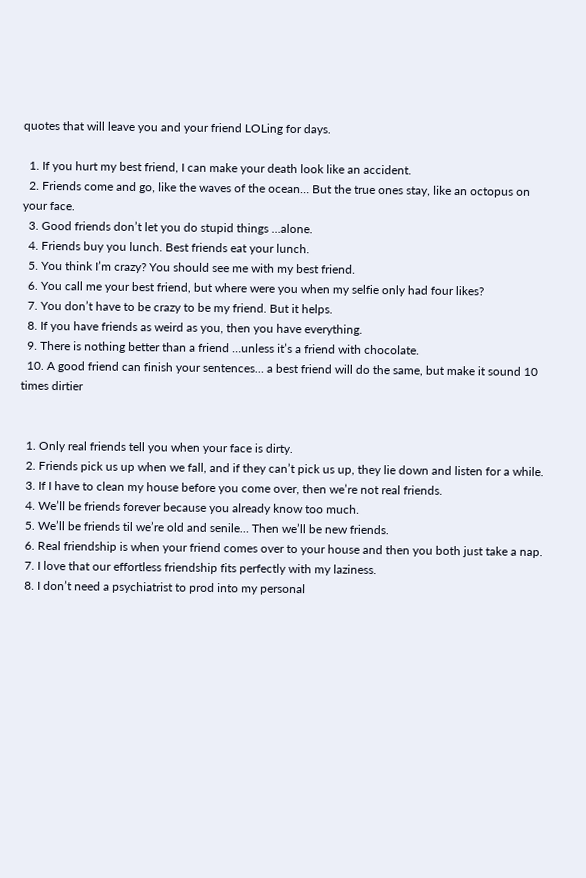quotes that will leave you and your friend LOLing for days.

  1. If you hurt my best friend, I can make your death look like an accident.
  2. Friends come and go, like the waves of the ocean… But the true ones stay, like an octopus on your face.
  3. Good friends don’t let you do stupid things …alone.
  4. Friends buy you lunch. Best friends eat your lunch.
  5. You think I’m crazy? You should see me with my best friend.
  6. You call me your best friend, but where were you when my selfie only had four likes?
  7. You don’t have to be crazy to be my friend. But it helps.
  8. If you have friends as weird as you, then you have everything.
  9. There is nothing better than a friend …unless it’s a friend with chocolate.
  10. A good friend can finish your sentences… a best friend will do the same, but make it sound 10 times dirtier


  1. Only real friends tell you when your face is dirty.
  2. Friends pick us up when we fall, and if they can’t pick us up, they lie down and listen for a while.
  3. If I have to clean my house before you come over, then we’re not real friends.
  4. We’ll be friends forever because you already know too much.
  5. We’ll be friends til we’re old and senile… Then we’ll be new friends.
  6. Real friendship is when your friend comes over to your house and then you both just take a nap.
  7. I love that our effortless friendship fits perfectly with my laziness.
  8. I don’t need a psychiatrist to prod into my personal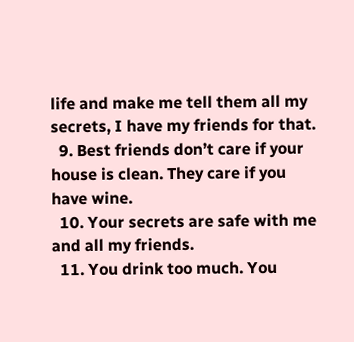life and make me tell them all my secrets, I have my friends for that.
  9. Best friends don’t care if your house is clean. They care if you have wine.
  10. Your secrets are safe with me and all my friends.
  11. You drink too much. You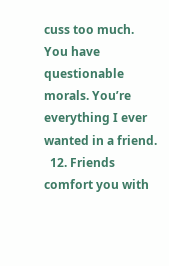cuss too much. You have questionable morals. You’re everything I ever wanted in a friend.
  12. Friends comfort you with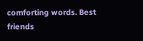comforting words. Best friends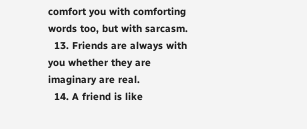comfort you with comforting words too, but with sarcasm.
  13. Friends are always with you whether they are imaginary are real.
  14. A friend is like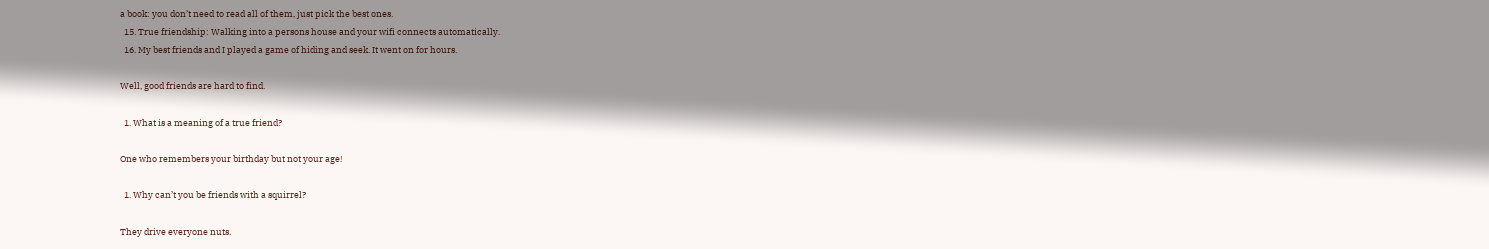a book: you don’t need to read all of them, just pick the best ones.
  15. True friendship: Walking into a persons house and your wifi connects automatically.
  16. My best friends and I played a game of hiding and seek. It went on for hours.

Well, good friends are hard to find.

  1. What is a meaning of a true friend?

One who remembers your birthday but not your age!

  1. Why can’t you be friends with a squirrel?

They drive everyone nuts.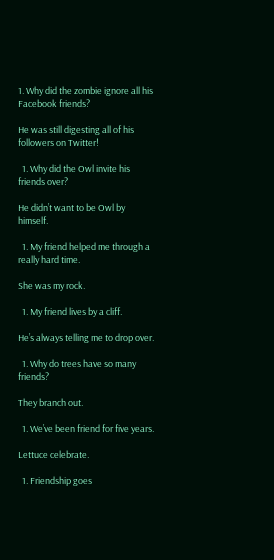1. Why did the zombie ignore all his Facebook friends?

He was still digesting all of his followers on Twitter!

  1. Why did the Owl invite his friends over?

He didn’t want to be Owl by himself.

  1. My friend helped me through a really hard time.

She was my rock.

  1. My friend lives by a cliff.

He’s always telling me to drop over.

  1. Why do trees have so many friends?

They branch out.

  1. We’ve been friend for five years.

Lettuce celebrate.

  1. Friendship goes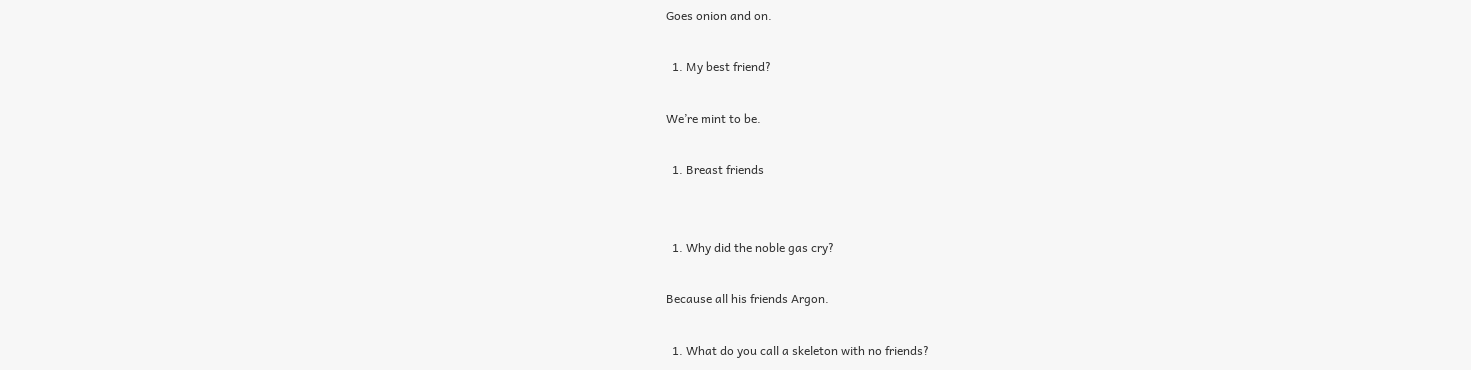Goes onion and on.

  1. My best friend?

We’re mint to be.

  1. Breast friends


  1. Why did the noble gas cry?

Because all his friends Argon.

  1. What do you call a skeleton with no friends?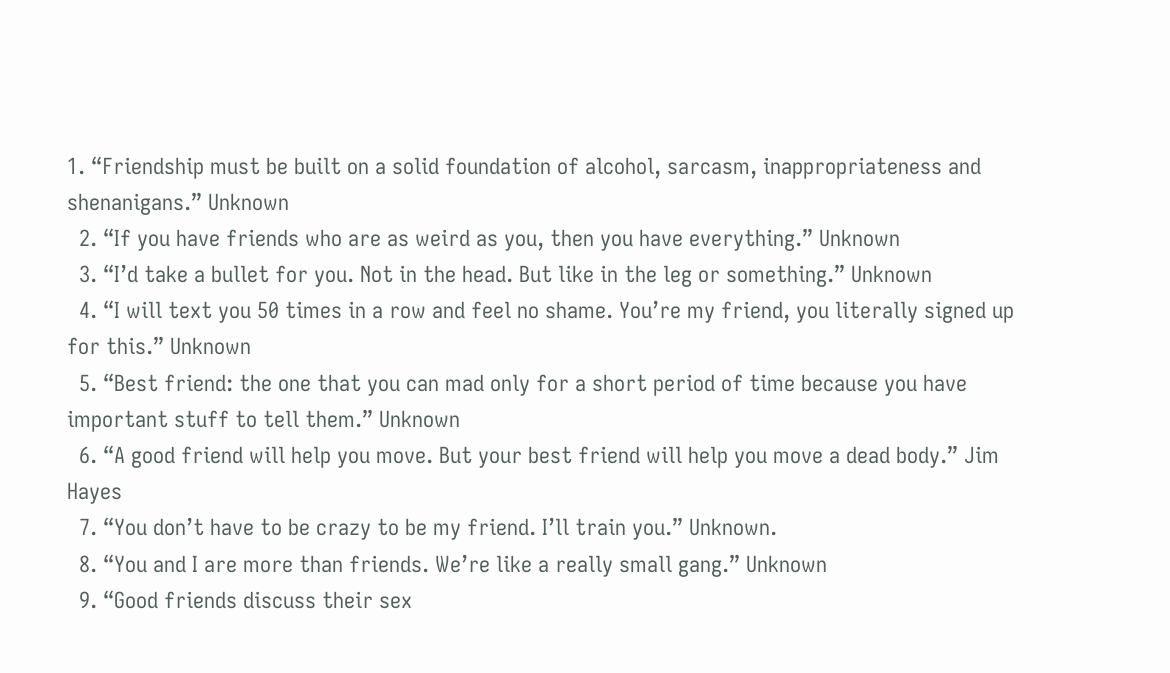1. “Friendship must be built on a solid foundation of alcohol, sarcasm, inappropriateness and shenanigans.” Unknown
  2. “If you have friends who are as weird as you, then you have everything.” Unknown
  3. “I’d take a bullet for you. Not in the head. But like in the leg or something.” Unknown
  4. “I will text you 50 times in a row and feel no shame. You’re my friend, you literally signed up for this.” Unknown
  5. “Best friend: the one that you can mad only for a short period of time because you have important stuff to tell them.” Unknown
  6. “A good friend will help you move. But your best friend will help you move a dead body.” Jim Hayes
  7. “You don’t have to be crazy to be my friend. I’ll train you.” Unknown.
  8. “You and I are more than friends. We’re like a really small gang.” Unknown
  9. “Good friends discuss their sex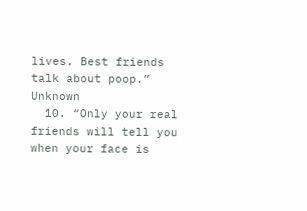lives. Best friends talk about poop.” Unknown
  10. “Only your real friends will tell you when your face is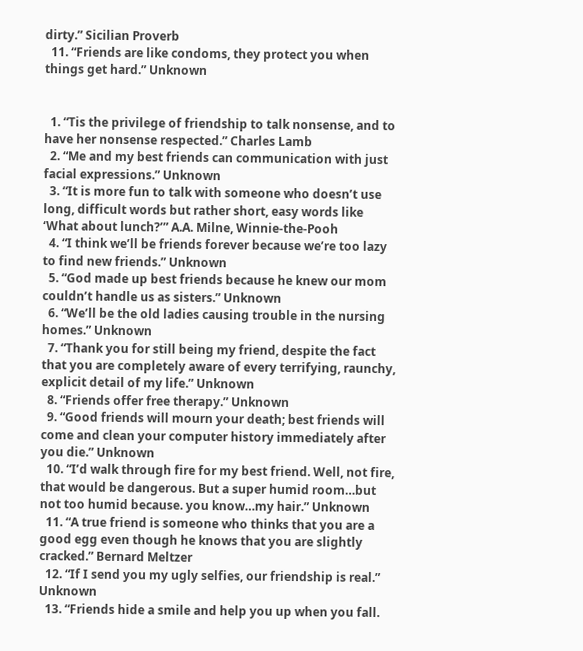dirty.” Sicilian Proverb
  11. “Friends are like condoms, they protect you when things get hard.” Unknown


  1. “Tis the privilege of friendship to talk nonsense, and to have her nonsense respected.” Charles Lamb
  2. “Me and my best friends can communication with just facial expressions.” Unknown
  3. “It is more fun to talk with someone who doesn’t use long, difficult words but rather short, easy words like ‘What about lunch?’” A.A. Milne, Winnie-the-Pooh
  4. “I think we’ll be friends forever because we’re too lazy to find new friends.” Unknown
  5. “God made up best friends because he knew our mom couldn’t handle us as sisters.” Unknown
  6. “We’ll be the old ladies causing trouble in the nursing homes.” Unknown
  7. “Thank you for still being my friend, despite the fact that you are completely aware of every terrifying, raunchy, explicit detail of my life.” Unknown
  8. “Friends offer free therapy.” Unknown
  9. “Good friends will mourn your death; best friends will come and clean your computer history immediately after you die.” Unknown
  10. “I’d walk through fire for my best friend. Well, not fire, that would be dangerous. But a super humid room…but not too humid because. you know…my hair.” Unknown
  11. “A true friend is someone who thinks that you are a good egg even though he knows that you are slightly cracked.” Bernard Meltzer
  12. “If I send you my ugly selfies, our friendship is real.” Unknown
  13. “Friends hide a smile and help you up when you fall.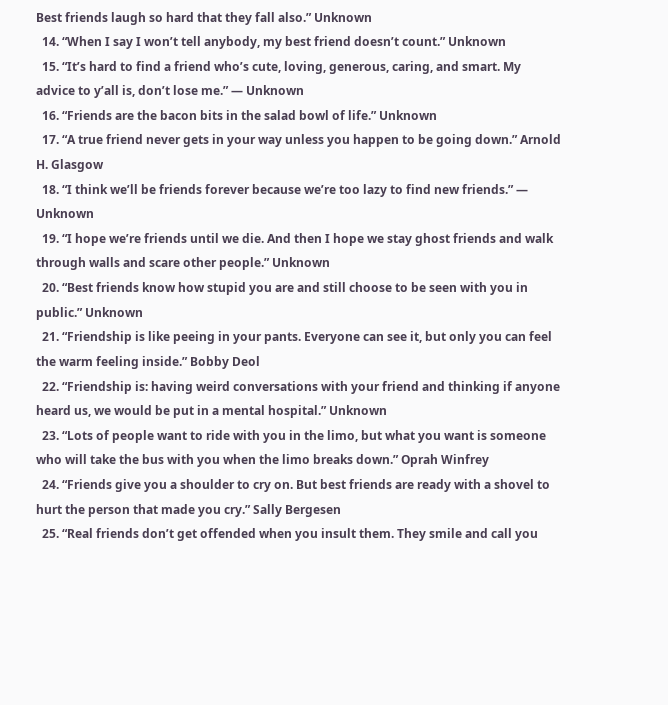Best friends laugh so hard that they fall also.” Unknown
  14. “When I say I won’t tell anybody, my best friend doesn’t count.” Unknown
  15. “It’s hard to find a friend who’s cute, loving, generous, caring, and smart. My advice to y’all is, don’t lose me.” — Unknown
  16. “Friends are the bacon bits in the salad bowl of life.” Unknown
  17. “A true friend never gets in your way unless you happen to be going down.” Arnold H. Glasgow
  18. “I think we’ll be friends forever because we’re too lazy to find new friends.” — Unknown
  19. “I hope we’re friends until we die. And then I hope we stay ghost friends and walk through walls and scare other people.” Unknown
  20. “Best friends know how stupid you are and still choose to be seen with you in public.” Unknown
  21. “Friendship is like peeing in your pants. Everyone can see it, but only you can feel the warm feeling inside.” Bobby Deol
  22. “Friendship is: having weird conversations with your friend and thinking if anyone heard us, we would be put in a mental hospital.” Unknown
  23. “Lots of people want to ride with you in the limo, but what you want is someone who will take the bus with you when the limo breaks down.” Oprah Winfrey
  24. “Friends give you a shoulder to cry on. But best friends are ready with a shovel to hurt the person that made you cry.” Sally Bergesen
  25. “Real friends don’t get offended when you insult them. They smile and call you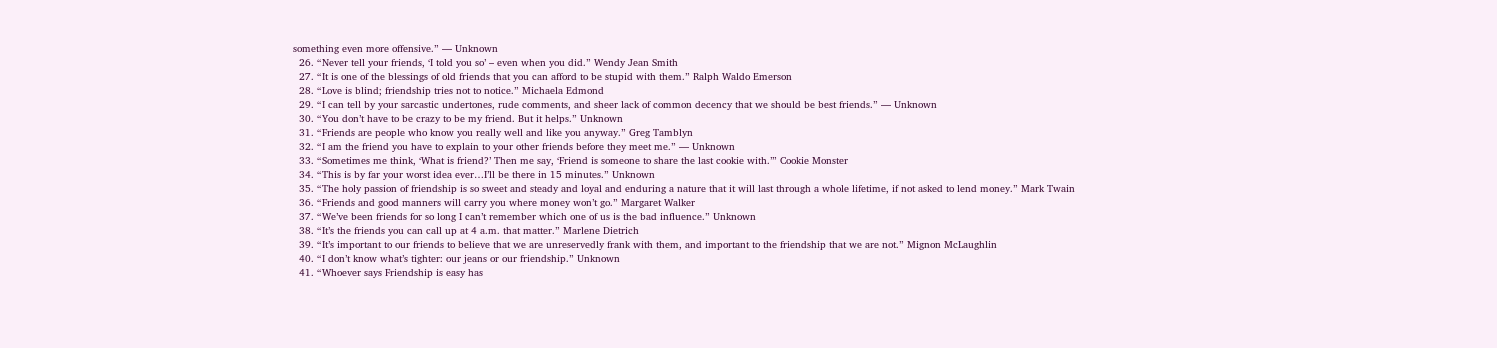something even more offensive.” — Unknown
  26. “Never tell your friends, ‘I told you so’ – even when you did.” Wendy Jean Smith
  27. “It is one of the blessings of old friends that you can afford to be stupid with them.” Ralph Waldo Emerson
  28. “Love is blind; friendship tries not to notice.” Michaela Edmond
  29. “I can tell by your sarcastic undertones, rude comments, and sheer lack of common decency that we should be best friends.” — Unknown
  30. “You don’t have to be crazy to be my friend. But it helps.” Unknown
  31. “Friends are people who know you really well and like you anyway.” Greg Tamblyn
  32. “I am the friend you have to explain to your other friends before they meet me.” — Unknown
  33. “Sometimes me think, ‘What is friend?’ Then me say, ‘Friend is someone to share the last cookie with.’” Cookie Monster
  34. “This is by far your worst idea ever…I’ll be there in 15 minutes.” Unknown
  35. “The holy passion of friendship is so sweet and steady and loyal and enduring a nature that it will last through a whole lifetime, if not asked to lend money.” Mark Twain
  36. “Friends and good manners will carry you where money won’t go.” Margaret Walker
  37. “We’ve been friends for so long I can’t remember which one of us is the bad influence.” Unknown
  38. “It’s the friends you can call up at 4 a.m. that matter.” Marlene Dietrich
  39. “It’s important to our friends to believe that we are unreservedly frank with them, and important to the friendship that we are not.” Mignon McLaughlin
  40. “I don’t know what’s tighter: our jeans or our friendship.” Unknown
  41. “Whoever says Friendship is easy has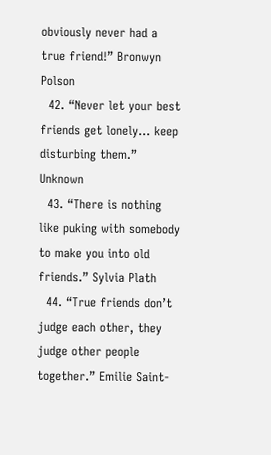obviously never had a true friend!” Bronwyn Polson
  42. “Never let your best friends get lonely… keep disturbing them.” Unknown
  43. “There is nothing like puking with somebody to make you into old friends.” Sylvia Plath
  44. “True friends don’t judge each other, they judge other people together.” Emilie Saint-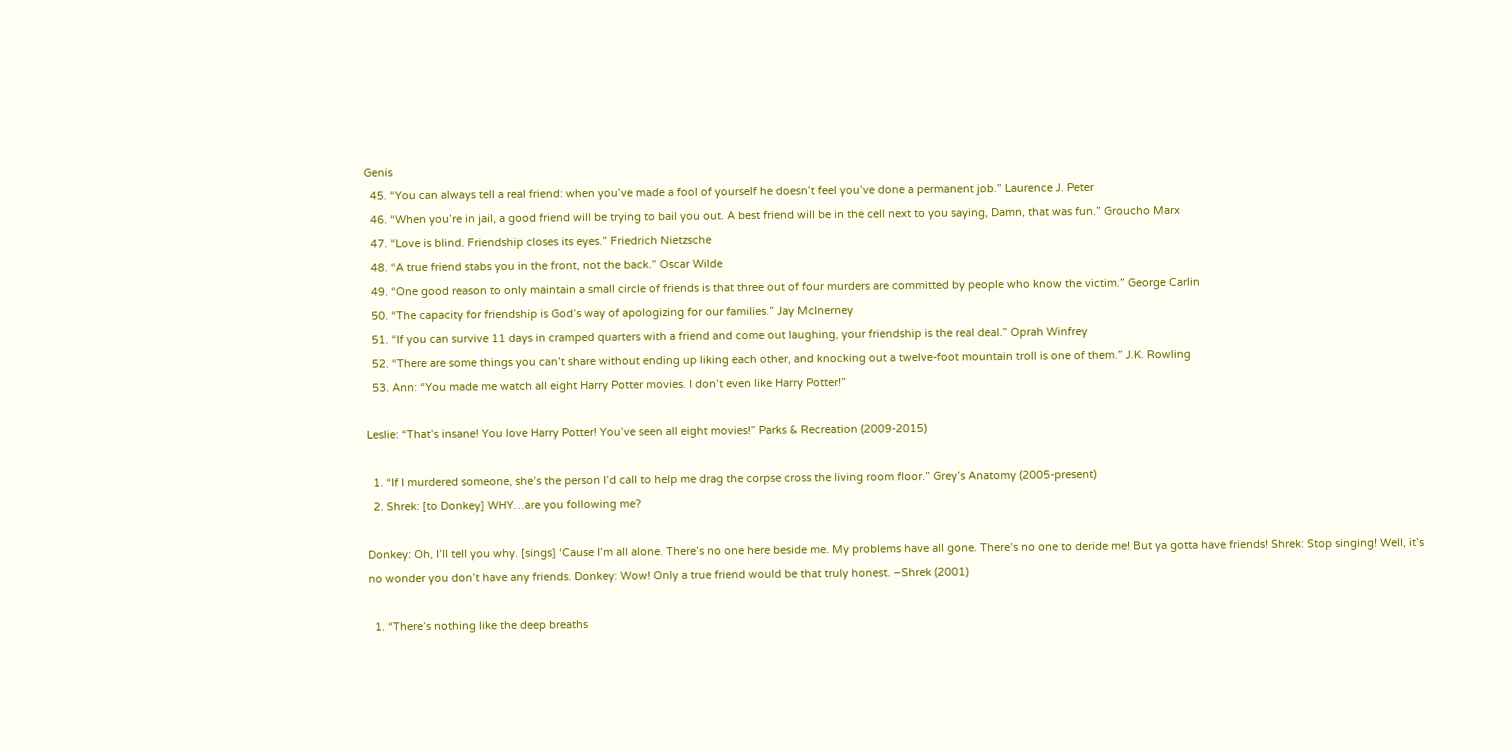Genis
  45. “You can always tell a real friend: when you’ve made a fool of yourself he doesn’t feel you’ve done a permanent job.” Laurence J. Peter
  46. “When you’re in jail, a good friend will be trying to bail you out. A best friend will be in the cell next to you saying, Damn, that was fun.” Groucho Marx
  47. “Love is blind. Friendship closes its eyes.” Friedrich Nietzsche
  48. “A true friend stabs you in the front, not the back.” Oscar Wilde
  49. “One good reason to only maintain a small circle of friends is that three out of four murders are committed by people who know the victim.” George Carlin
  50. “The capacity for friendship is God’s way of apologizing for our families.” Jay McInerney
  51. “If you can survive 11 days in cramped quarters with a friend and come out laughing, your friendship is the real deal.” Oprah Winfrey
  52. “There are some things you can’t share without ending up liking each other, and knocking out a twelve-foot mountain troll is one of them.” J.K. Rowling
  53. Ann: “You made me watch all eight Harry Potter movies. I don’t even like Harry Potter!”

Leslie: “That’s insane! You love Harry Potter! You’ve seen all eight movies!” Parks & Recreation (2009-2015)

  1. “If I murdered someone, she’s the person I’d call to help me drag the corpse cross the living room floor.” Grey’s Anatomy (2005-present)
  2. Shrek: [to Donkey] WHY…are you following me?

Donkey: Oh, I’ll tell you why. [sings] ‘Cause I’m all alone. There’s no one here beside me. My problems have all gone. There’s no one to deride me! But ya gotta have friends! Shrek: Stop singing! Well, it’s no wonder you don’t have any friends. Donkey: Wow! Only a true friend would be that truly honest. –Shrek (2001)

  1. “There’s nothing like the deep breaths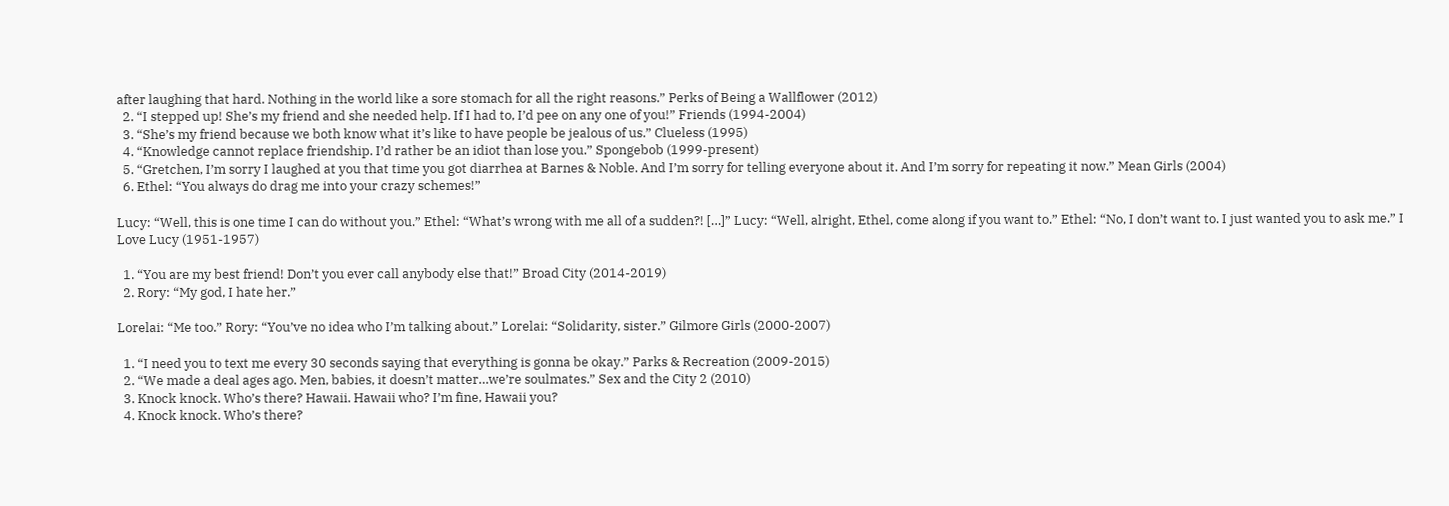after laughing that hard. Nothing in the world like a sore stomach for all the right reasons.” Perks of Being a Wallflower (2012)
  2. “I stepped up! She’s my friend and she needed help. If I had to, I’d pee on any one of you!” Friends (1994-2004)
  3. “She’s my friend because we both know what it’s like to have people be jealous of us.” Clueless (1995)
  4. “Knowledge cannot replace friendship. I’d rather be an idiot than lose you.” Spongebob (1999-present)
  5. “Gretchen, I’m sorry I laughed at you that time you got diarrhea at Barnes & Noble. And I’m sorry for telling everyone about it. And I’m sorry for repeating it now.” Mean Girls (2004)
  6. Ethel: “You always do drag me into your crazy schemes!”

Lucy: “Well, this is one time I can do without you.” Ethel: “What’s wrong with me all of a sudden?! […]” Lucy: “Well, alright, Ethel, come along if you want to.” Ethel: “No, I don’t want to. I just wanted you to ask me.” I Love Lucy (1951-1957)

  1. “You are my best friend! Don’t you ever call anybody else that!” Broad City (2014-2019)
  2. Rory: “My god, I hate her.”

Lorelai: “Me too.” Rory: “You’ve no idea who I’m talking about.” Lorelai: “Solidarity, sister.” Gilmore Girls (2000-2007)

  1. “I need you to text me every 30 seconds saying that everything is gonna be okay.” Parks & Recreation (2009-2015)
  2. “We made a deal ages ago. Men, babies, it doesn’t matter…we’re soulmates.” Sex and the City 2 (2010)
  3. Knock knock. Who’s there? Hawaii. Hawaii who? I’m fine, Hawaii you?
  4. Knock knock. Who’s there?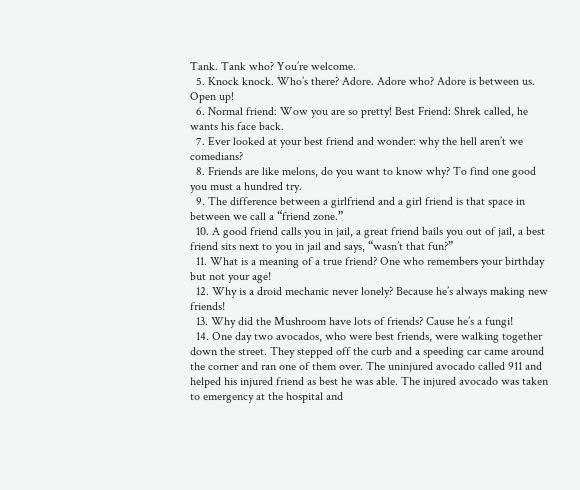Tank. Tank who? You’re welcome.
  5. Knock knock. Who’s there? Adore. Adore who? Adore is between us. Open up!
  6. Normal friend: Wow you are so pretty! Best Friend: Shrek called, he wants his face back.
  7. Ever looked at your best friend and wonder: why the hell aren’t we comedians?
  8. Friends are like melons, do you want to know why? To find one good you must a hundred try.
  9. The difference between a girlfriend and a girl friend is that space in between we call a “friend zone.”
  10. A good friend calls you in jail, a great friend bails you out of jail, a best friend sits next to you in jail and says, “wasn’t that fun?”
  11. What is a meaning of a true friend? One who remembers your birthday but not your age!
  12. Why is a droid mechanic never lonely? Because he’s always making new friends!
  13. Why did the Mushroom have lots of friends? Cause he’s a fungi!
  14. One day two avocados, who were best friends, were walking together down the street. They stepped off the curb and a speeding car came around the corner and ran one of them over. The uninjured avocado called 911 and helped his injured friend as best he was able. The injured avocado was taken to emergency at the hospital and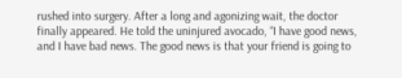rushed into surgery. After a long and agonizing wait, the doctor finally appeared. He told the uninjured avocado, “I have good news, and I have bad news. The good news is that your friend is going to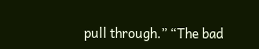pull through.” “The bad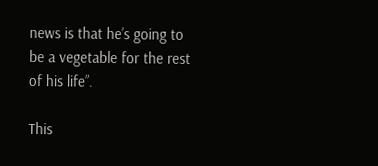news is that he’s going to be a vegetable for the rest of his life”.

This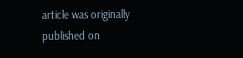article was originally published on